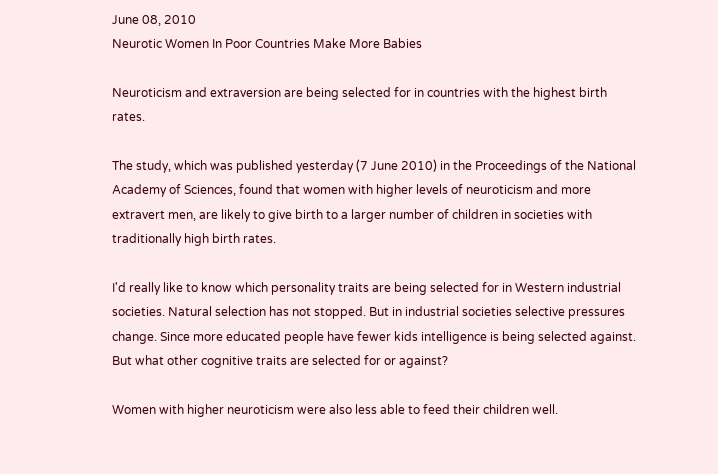June 08, 2010
Neurotic Women In Poor Countries Make More Babies

Neuroticism and extraversion are being selected for in countries with the highest birth rates.

The study, which was published yesterday (7 June 2010) in the Proceedings of the National Academy of Sciences, found that women with higher levels of neuroticism and more extravert men, are likely to give birth to a larger number of children in societies with traditionally high birth rates.

I'd really like to know which personality traits are being selected for in Western industrial societies. Natural selection has not stopped. But in industrial societies selective pressures change. Since more educated people have fewer kids intelligence is being selected against. But what other cognitive traits are selected for or against?

Women with higher neuroticism were also less able to feed their children well.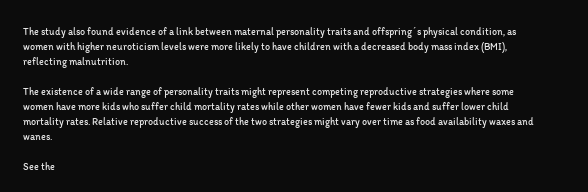The study also found evidence of a link between maternal personality traits and offspring´s physical condition, as women with higher neuroticism levels were more likely to have children with a decreased body mass index (BMI), reflecting malnutrition.

The existence of a wide range of personality traits might represent competing reproductive strategies where some women have more kids who suffer child mortality rates while other women have fewer kids and suffer lower child mortality rates. Relative reproductive success of the two strategies might vary over time as food availability waxes and wanes.

See the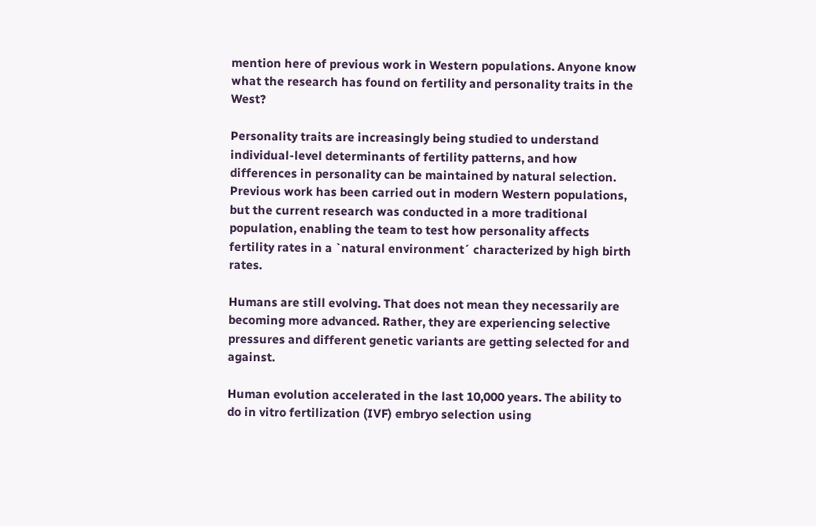mention here of previous work in Western populations. Anyone know what the research has found on fertility and personality traits in the West?

Personality traits are increasingly being studied to understand individual-level determinants of fertility patterns, and how differences in personality can be maintained by natural selection. Previous work has been carried out in modern Western populations, but the current research was conducted in a more traditional population, enabling the team to test how personality affects fertility rates in a `natural environment´ characterized by high birth rates.

Humans are still evolving. That does not mean they necessarily are becoming more advanced. Rather, they are experiencing selective pressures and different genetic variants are getting selected for and against.

Human evolution accelerated in the last 10,000 years. The ability to do in vitro fertilization (IVF) embryo selection using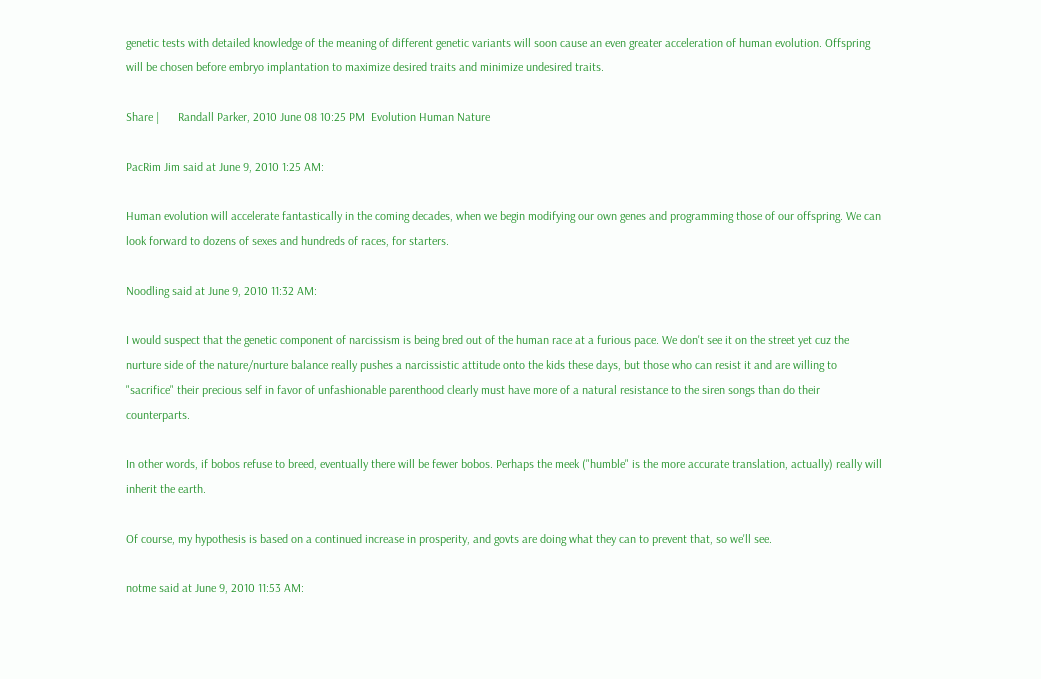genetic tests with detailed knowledge of the meaning of different genetic variants will soon cause an even greater acceleration of human evolution. Offspring will be chosen before embryo implantation to maximize desired traits and minimize undesired traits.

Share |      Randall Parker, 2010 June 08 10:25 PM  Evolution Human Nature

PacRim Jim said at June 9, 2010 1:25 AM:

Human evolution will accelerate fantastically in the coming decades, when we begin modifying our own genes and programming those of our offspring. We can look forward to dozens of sexes and hundreds of races, for starters.

Noodling said at June 9, 2010 11:32 AM:

I would suspect that the genetic component of narcissism is being bred out of the human race at a furious pace. We don't see it on the street yet cuz the nurture side of the nature/nurture balance really pushes a narcissistic attitude onto the kids these days, but those who can resist it and are willing to "sacrifice" their precious self in favor of unfashionable parenthood clearly must have more of a natural resistance to the siren songs than do their counterparts.

In other words, if bobos refuse to breed, eventually there will be fewer bobos. Perhaps the meek ("humble" is the more accurate translation, actually) really will inherit the earth.

Of course, my hypothesis is based on a continued increase in prosperity, and govts are doing what they can to prevent that, so we'll see.

notme said at June 9, 2010 11:53 AM: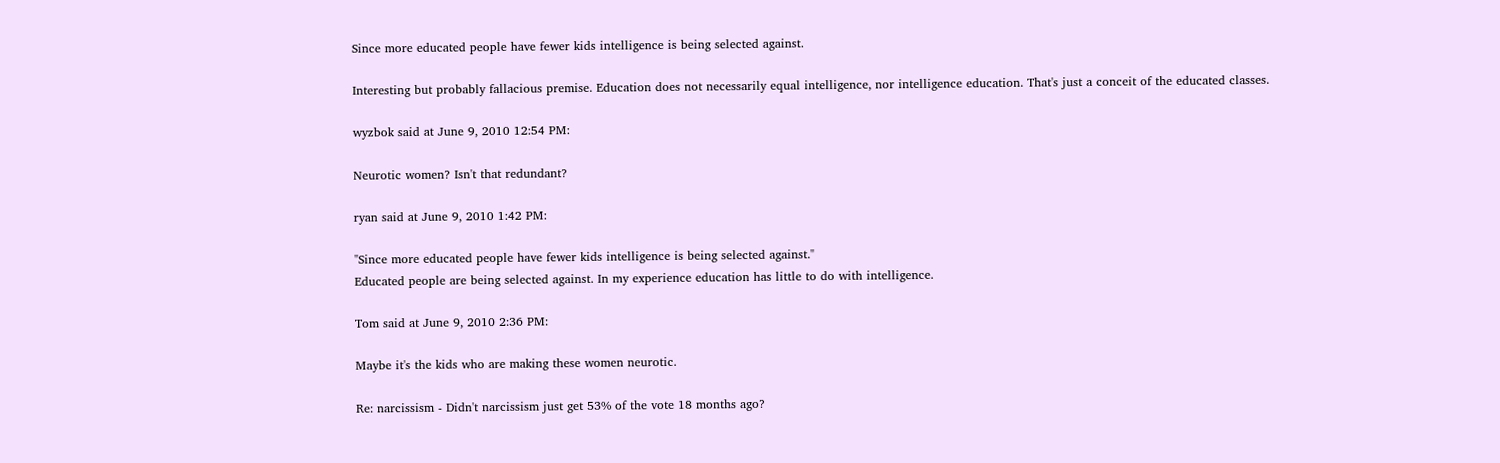Since more educated people have fewer kids intelligence is being selected against.

Interesting but probably fallacious premise. Education does not necessarily equal intelligence, nor intelligence education. That's just a conceit of the educated classes.

wyzbok said at June 9, 2010 12:54 PM:

Neurotic women? Isn't that redundant?

ryan said at June 9, 2010 1:42 PM:

"Since more educated people have fewer kids intelligence is being selected against."
Educated people are being selected against. In my experience education has little to do with intelligence.

Tom said at June 9, 2010 2:36 PM:

Maybe it's the kids who are making these women neurotic.

Re: narcissism - Didn't narcissism just get 53% of the vote 18 months ago?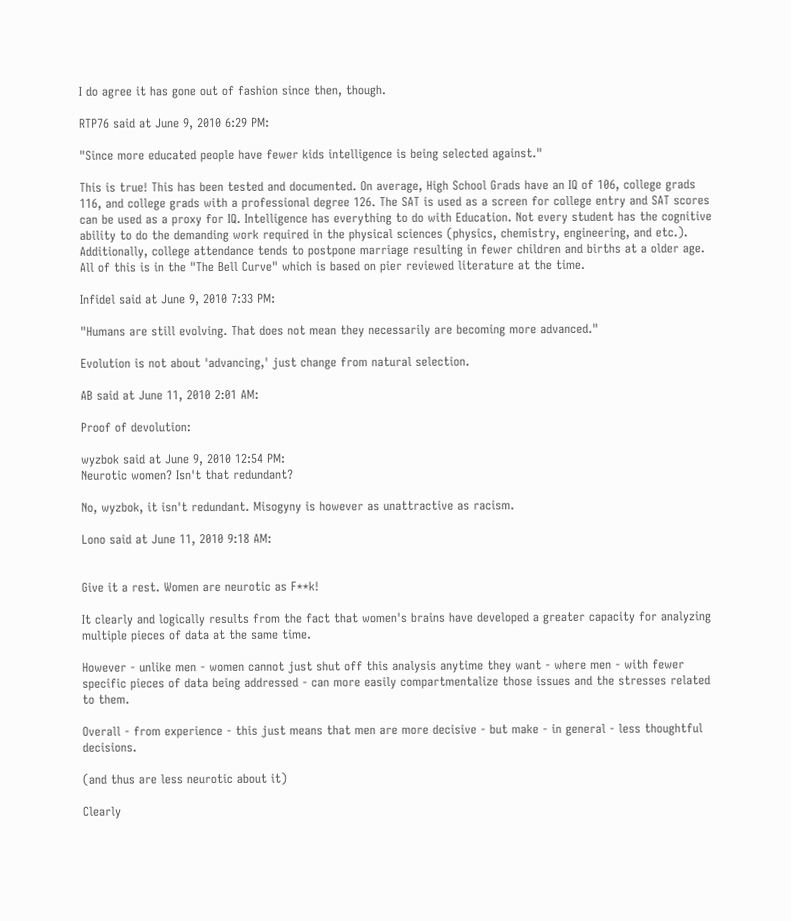I do agree it has gone out of fashion since then, though.

RTP76 said at June 9, 2010 6:29 PM:

"Since more educated people have fewer kids intelligence is being selected against."

This is true! This has been tested and documented. On average, High School Grads have an IQ of 106, college grads 116, and college grads with a professional degree 126. The SAT is used as a screen for college entry and SAT scores can be used as a proxy for IQ. Intelligence has everything to do with Education. Not every student has the cognitive ability to do the demanding work required in the physical sciences (physics, chemistry, engineering, and etc.). Additionally, college attendance tends to postpone marriage resulting in fewer children and births at a older age. All of this is in the "The Bell Curve" which is based on pier reviewed literature at the time.

Infidel said at June 9, 2010 7:33 PM:

"Humans are still evolving. That does not mean they necessarily are becoming more advanced."

Evolution is not about 'advancing,' just change from natural selection.

AB said at June 11, 2010 2:01 AM:

Proof of devolution:

wyzbok said at June 9, 2010 12:54 PM:
Neurotic women? Isn't that redundant?

No, wyzbok, it isn't redundant. Misogyny is however as unattractive as racism.

Lono said at June 11, 2010 9:18 AM:


Give it a rest. Women are neurotic as F**k!

It clearly and logically results from the fact that women's brains have developed a greater capacity for analyzing multiple pieces of data at the same time.

However - unlike men - women cannot just shut off this analysis anytime they want - where men - with fewer specific pieces of data being addressed - can more easily compartmentalize those issues and the stresses related to them.

Overall - from experience - this just means that men are more decisive - but make - in general - less thoughtful decisions.

(and thus are less neurotic about it)

Clearly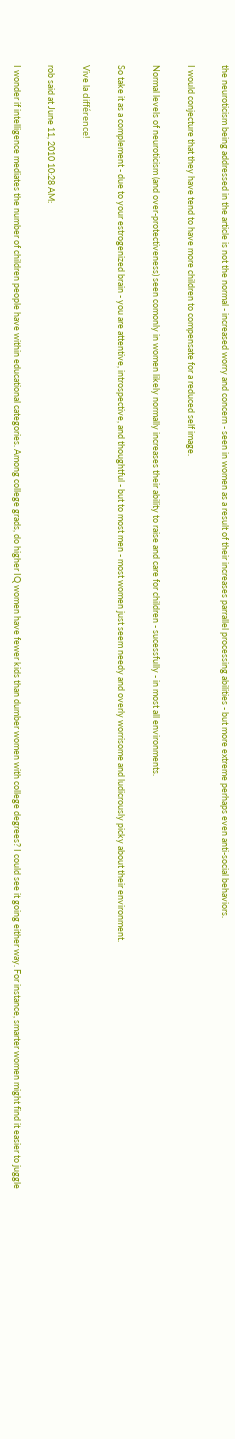the neuroticism being addressed in the article is not the normal - increased worry and concern - seen in women as a result of their increases parrallel processing abilities - but more extreme perhaps even anti-social behaviors.

I would conjecture that they have tend to have more children to compensate for a reduced self image.

Normal levels of neuroticism (and over-protectiveness) seen comonly in women likely normally increases their ability to raise and care for children - sucessfully - in most all environments.

So take it as a complement - due to your estrogenized brain - you are attentive, introspective, and thoughtful - but to most men - most women just seem needy and overly worrisome and ludicrously picky about their environment.

Vive la différence!

rob said at June 11, 2010 10:28 AM:

I wonder if intelligence mediates the number of children people have within educational categories. Among college grads, do higher IQ women have fewer kids than dumber women with college degrees? I could see it going either way. For instance, smarter women might find it easier to juggle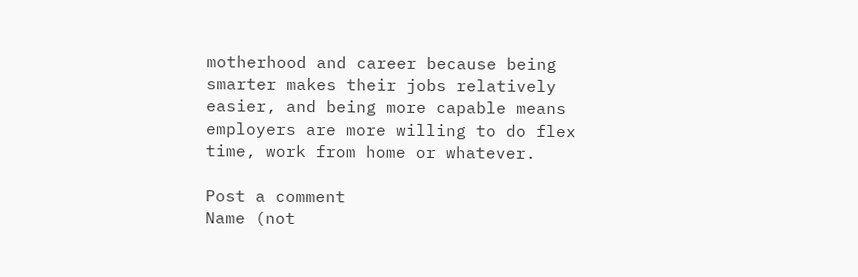motherhood and career because being smarter makes their jobs relatively easier, and being more capable means employers are more willing to do flex time, work from home or whatever.

Post a comment
Name (not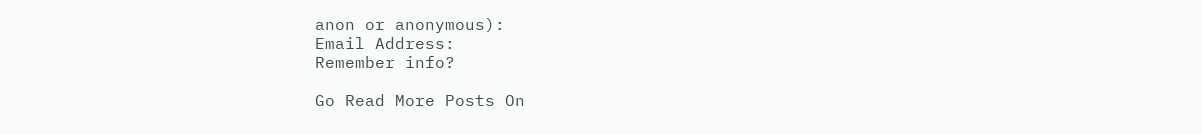anon or anonymous):
Email Address:
Remember info?

Go Read More Posts On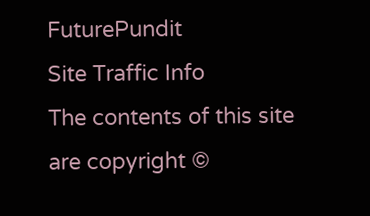FuturePundit
Site Traffic Info
The contents of this site are copyright ©